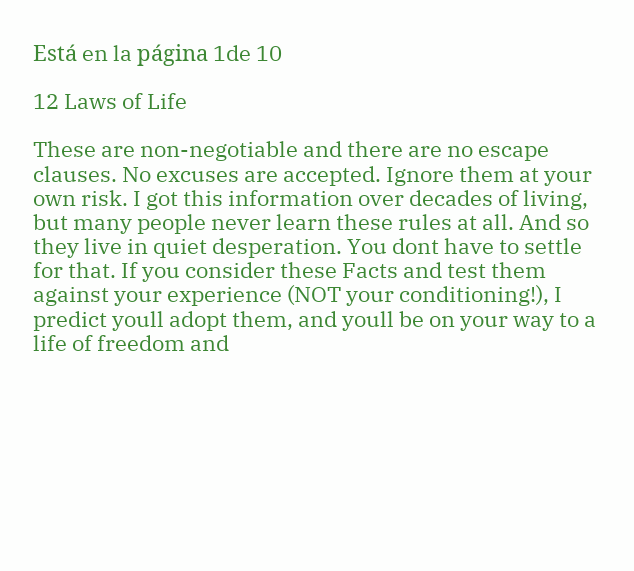Está en la página 1de 10

12 Laws of Life

These are non-negotiable and there are no escape clauses. No excuses are accepted. Ignore them at your own risk. I got this information over decades of living, but many people never learn these rules at all. And so they live in quiet desperation. You dont have to settle for that. If you consider these Facts and test them against your experience (NOT your conditioning!), I predict youll adopt them, and youll be on your way to a life of freedom and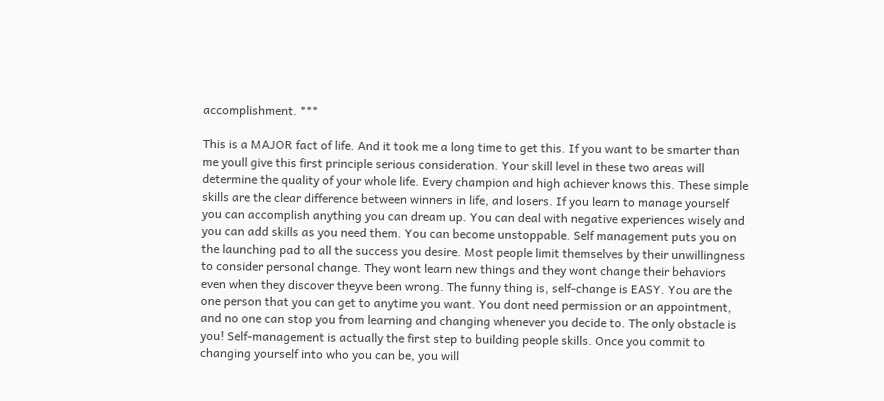accomplishment. ***

This is a MAJOR fact of life. And it took me a long time to get this. If you want to be smarter than me youll give this first principle serious consideration. Your skill level in these two areas will determine the quality of your whole life. Every champion and high achiever knows this. These simple skills are the clear difference between winners in life, and losers. If you learn to manage yourself you can accomplish anything you can dream up. You can deal with negative experiences wisely and you can add skills as you need them. You can become unstoppable. Self management puts you on the launching pad to all the success you desire. Most people limit themselves by their unwillingness to consider personal change. They wont learn new things and they wont change their behaviors even when they discover theyve been wrong. The funny thing is, self-change is EASY. You are the one person that you can get to anytime you want. You dont need permission or an appointment, and no one can stop you from learning and changing whenever you decide to. The only obstacle is you! Self-management is actually the first step to building people skills. Once you commit to changing yourself into who you can be, you will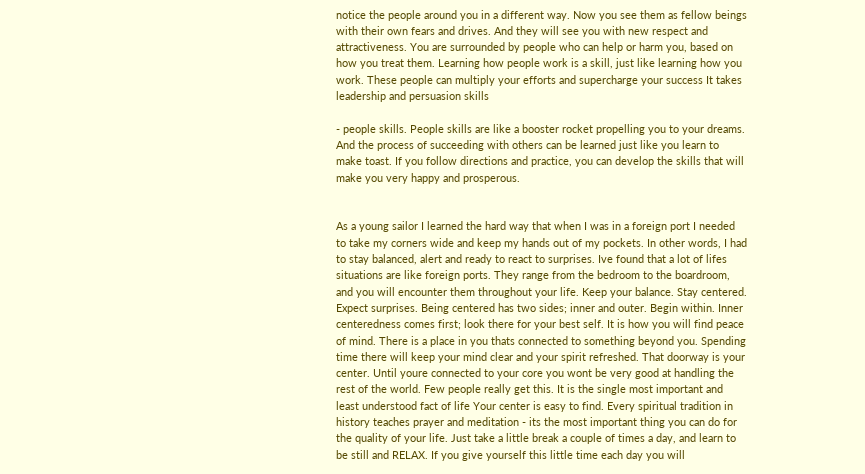notice the people around you in a different way. Now you see them as fellow beings with their own fears and drives. And they will see you with new respect and attractiveness. You are surrounded by people who can help or harm you, based on how you treat them. Learning how people work is a skill, just like learning how you work. These people can multiply your efforts and supercharge your success It takes leadership and persuasion skills

- people skills. People skills are like a booster rocket propelling you to your dreams. And the process of succeeding with others can be learned just like you learn to make toast. If you follow directions and practice, you can develop the skills that will make you very happy and prosperous.


As a young sailor I learned the hard way that when I was in a foreign port I needed to take my corners wide and keep my hands out of my pockets. In other words, I had to stay balanced, alert and ready to react to surprises. Ive found that a lot of lifes situations are like foreign ports. They range from the bedroom to the boardroom, and you will encounter them throughout your life. Keep your balance. Stay centered. Expect surprises. Being centered has two sides; inner and outer. Begin within. Inner centeredness comes first; look there for your best self. It is how you will find peace of mind. There is a place in you thats connected to something beyond you. Spending time there will keep your mind clear and your spirit refreshed. That doorway is your center. Until youre connected to your core you wont be very good at handling the rest of the world. Few people really get this. It is the single most important and least understood fact of life Your center is easy to find. Every spiritual tradition in history teaches prayer and meditation - its the most important thing you can do for the quality of your life. Just take a little break a couple of times a day, and learn to be still and RELAX. If you give yourself this little time each day you will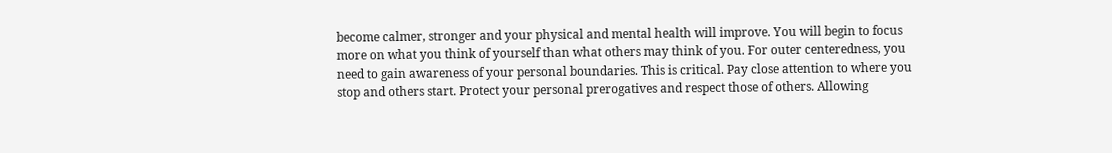become calmer, stronger and your physical and mental health will improve. You will begin to focus more on what you think of yourself than what others may think of you. For outer centeredness, you need to gain awareness of your personal boundaries. This is critical. Pay close attention to where you stop and others start. Protect your personal prerogatives and respect those of others. Allowing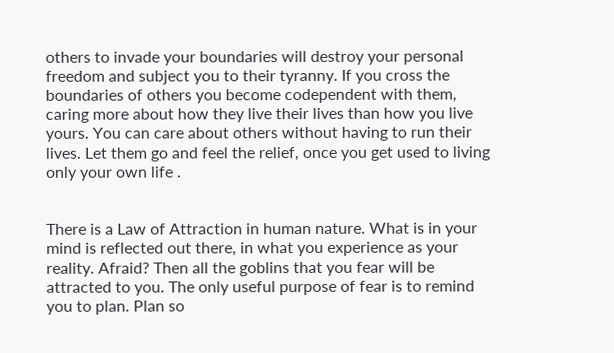others to invade your boundaries will destroy your personal freedom and subject you to their tyranny. If you cross the boundaries of others you become codependent with them, caring more about how they live their lives than how you live yours. You can care about others without having to run their lives. Let them go and feel the relief, once you get used to living only your own life .


There is a Law of Attraction in human nature. What is in your mind is reflected out there, in what you experience as your reality. Afraid? Then all the goblins that you fear will be attracted to you. The only useful purpose of fear is to remind you to plan. Plan so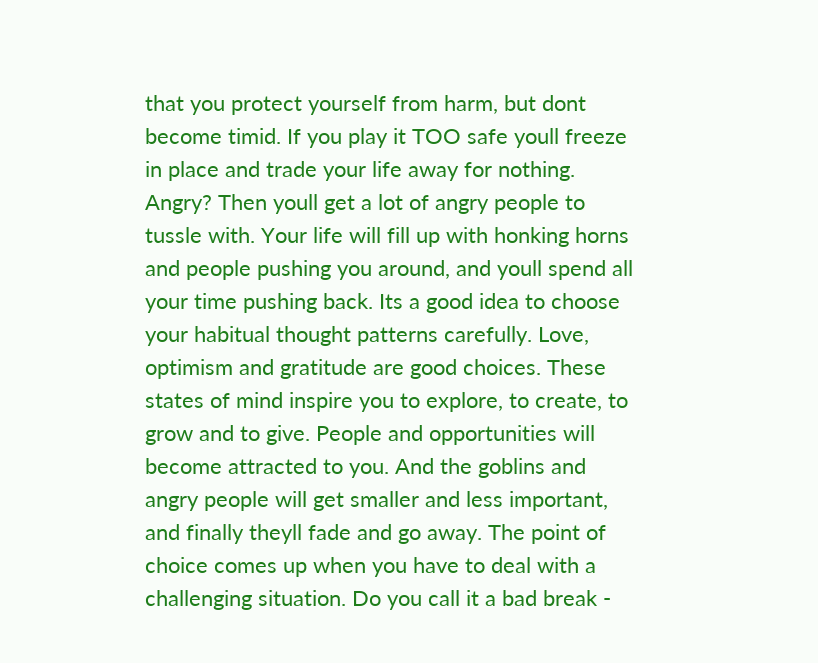that you protect yourself from harm, but dont become timid. If you play it TOO safe youll freeze in place and trade your life away for nothing. Angry? Then youll get a lot of angry people to tussle with. Your life will fill up with honking horns and people pushing you around, and youll spend all your time pushing back. Its a good idea to choose your habitual thought patterns carefully. Love, optimism and gratitude are good choices. These states of mind inspire you to explore, to create, to grow and to give. People and opportunities will become attracted to you. And the goblins and angry people will get smaller and less important, and finally theyll fade and go away. The point of choice comes up when you have to deal with a challenging situation. Do you call it a bad break -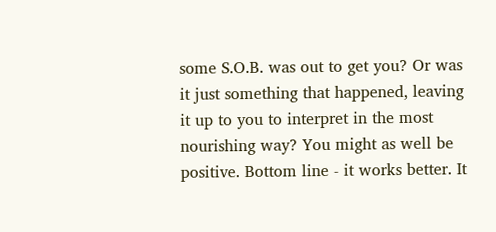some S.O.B. was out to get you? Or was it just something that happened, leaving it up to you to interpret in the most nourishing way? You might as well be positive. Bottom line - it works better. It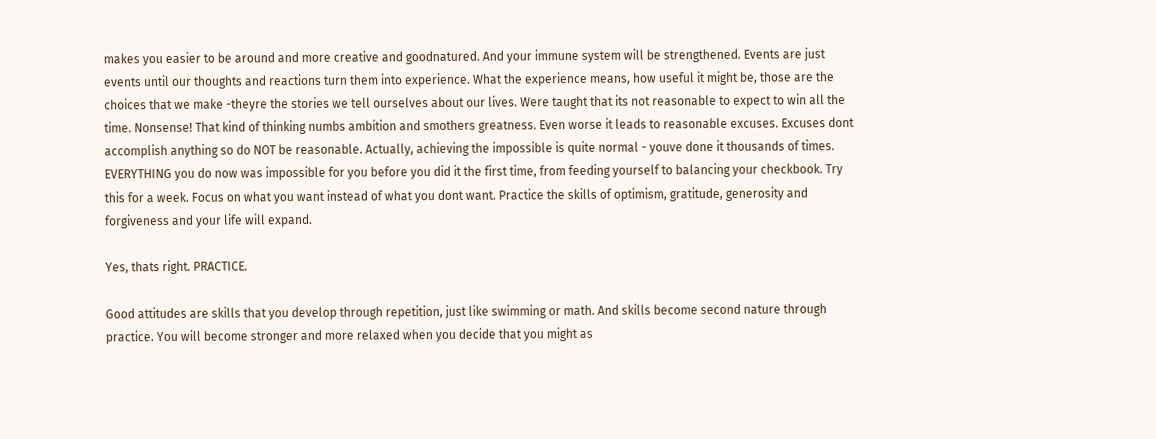makes you easier to be around and more creative and goodnatured. And your immune system will be strengthened. Events are just events until our thoughts and reactions turn them into experience. What the experience means, how useful it might be, those are the choices that we make -theyre the stories we tell ourselves about our lives. Were taught that its not reasonable to expect to win all the time. Nonsense! That kind of thinking numbs ambition and smothers greatness. Even worse it leads to reasonable excuses. Excuses dont accomplish anything so do NOT be reasonable. Actually, achieving the impossible is quite normal - youve done it thousands of times. EVERYTHING you do now was impossible for you before you did it the first time, from feeding yourself to balancing your checkbook. Try this for a week. Focus on what you want instead of what you dont want. Practice the skills of optimism, gratitude, generosity and forgiveness and your life will expand.

Yes, thats right. PRACTICE.

Good attitudes are skills that you develop through repetition, just like swimming or math. And skills become second nature through practice. You will become stronger and more relaxed when you decide that you might as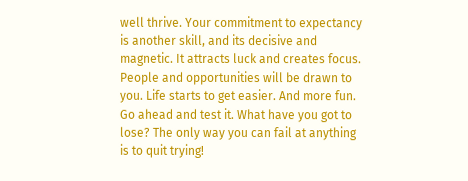well thrive. Your commitment to expectancy is another skill, and its decisive and magnetic. It attracts luck and creates focus. People and opportunities will be drawn to you. Life starts to get easier. And more fun. Go ahead and test it. What have you got to lose? The only way you can fail at anything is to quit trying!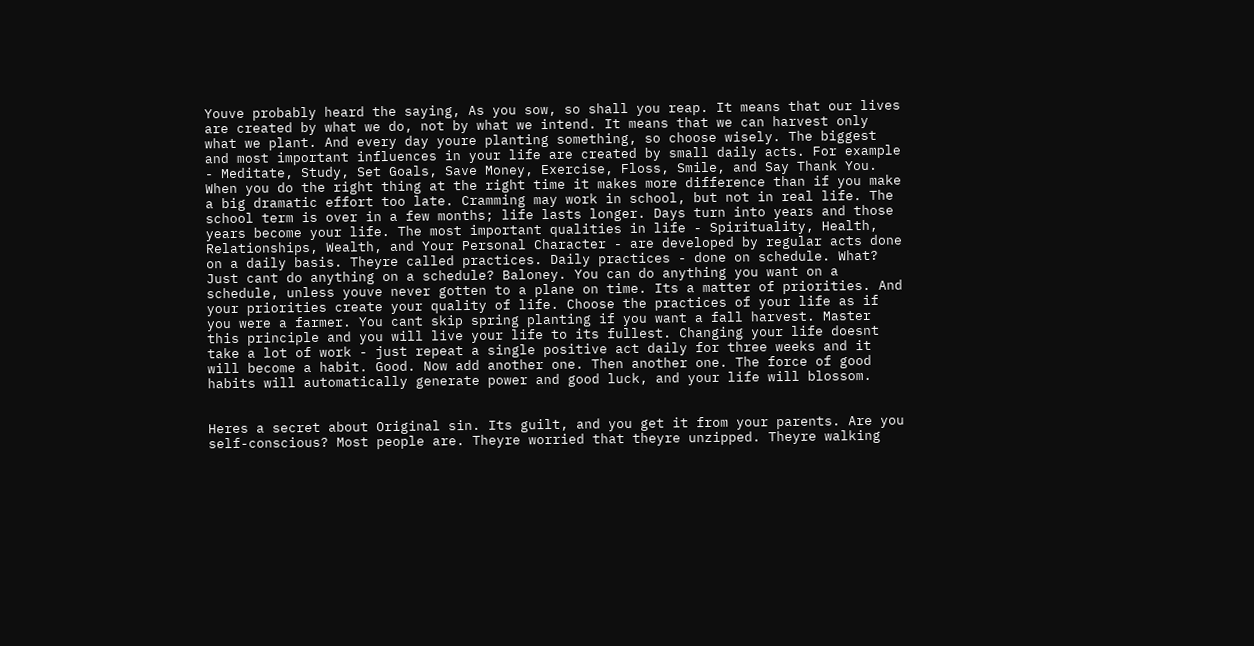Youve probably heard the saying, As you sow, so shall you reap. It means that our lives are created by what we do, not by what we intend. It means that we can harvest only what we plant. And every day youre planting something, so choose wisely. The biggest and most important influences in your life are created by small daily acts. For example - Meditate, Study, Set Goals, Save Money, Exercise, Floss, Smile, and Say Thank You. When you do the right thing at the right time it makes more difference than if you make a big dramatic effort too late. Cramming may work in school, but not in real life. The school term is over in a few months; life lasts longer. Days turn into years and those years become your life. The most important qualities in life - Spirituality, Health, Relationships, Wealth, and Your Personal Character - are developed by regular acts done on a daily basis. Theyre called practices. Daily practices - done on schedule. What? Just cant do anything on a schedule? Baloney. You can do anything you want on a schedule, unless youve never gotten to a plane on time. Its a matter of priorities. And your priorities create your quality of life. Choose the practices of your life as if you were a farmer. You cant skip spring planting if you want a fall harvest. Master this principle and you will live your life to its fullest. Changing your life doesnt take a lot of work - just repeat a single positive act daily for three weeks and it will become a habit. Good. Now add another one. Then another one. The force of good habits will automatically generate power and good luck, and your life will blossom.


Heres a secret about Original sin. Its guilt, and you get it from your parents. Are you self-conscious? Most people are. Theyre worried that theyre unzipped. Theyre walking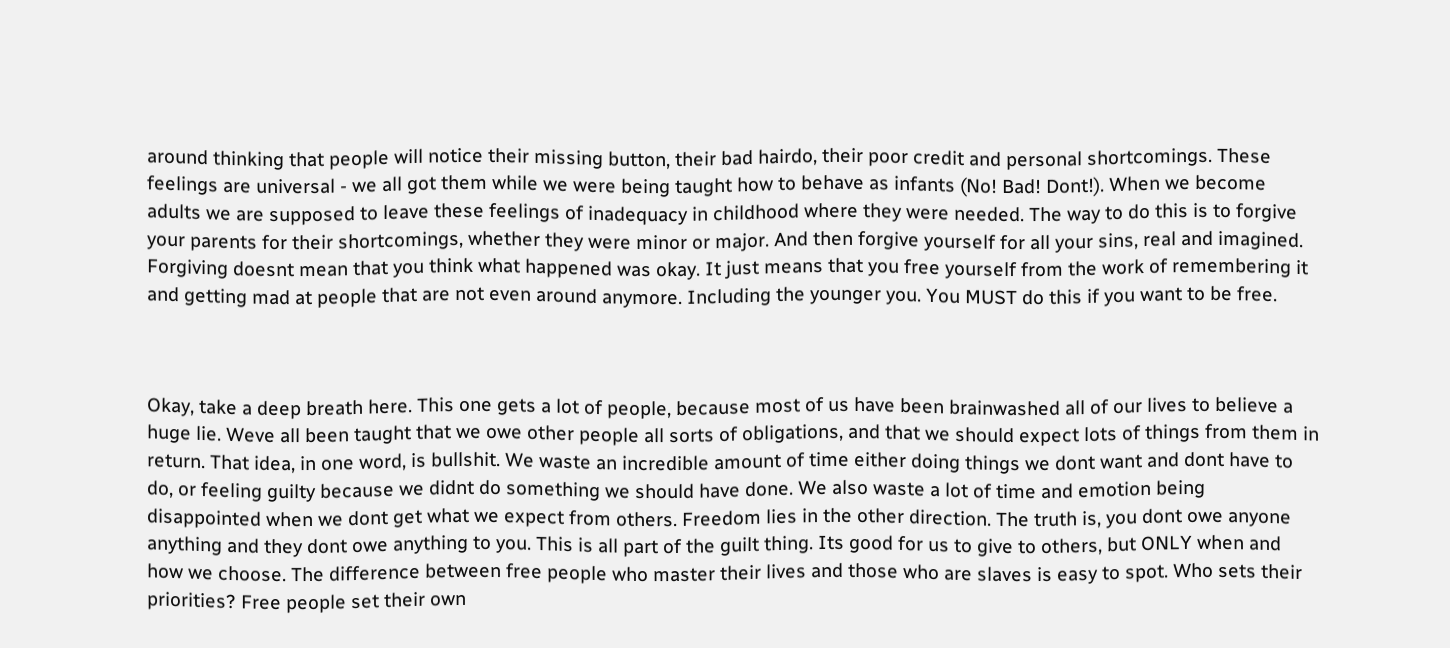around thinking that people will notice their missing button, their bad hairdo, their poor credit and personal shortcomings. These feelings are universal - we all got them while we were being taught how to behave as infants (No! Bad! Dont!). When we become adults we are supposed to leave these feelings of inadequacy in childhood where they were needed. The way to do this is to forgive your parents for their shortcomings, whether they were minor or major. And then forgive yourself for all your sins, real and imagined. Forgiving doesnt mean that you think what happened was okay. It just means that you free yourself from the work of remembering it and getting mad at people that are not even around anymore. Including the younger you. You MUST do this if you want to be free.



Okay, take a deep breath here. This one gets a lot of people, because most of us have been brainwashed all of our lives to believe a huge lie. Weve all been taught that we owe other people all sorts of obligations, and that we should expect lots of things from them in return. That idea, in one word, is bullshit. We waste an incredible amount of time either doing things we dont want and dont have to do, or feeling guilty because we didnt do something we should have done. We also waste a lot of time and emotion being disappointed when we dont get what we expect from others. Freedom lies in the other direction. The truth is, you dont owe anyone anything and they dont owe anything to you. This is all part of the guilt thing. Its good for us to give to others, but ONLY when and how we choose. The difference between free people who master their lives and those who are slaves is easy to spot. Who sets their priorities? Free people set their own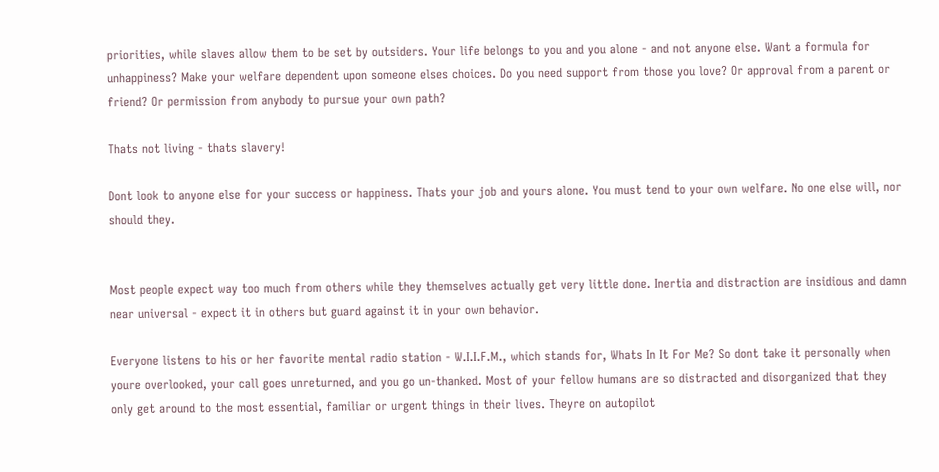priorities, while slaves allow them to be set by outsiders. Your life belongs to you and you alone - and not anyone else. Want a formula for unhappiness? Make your welfare dependent upon someone elses choices. Do you need support from those you love? Or approval from a parent or friend? Or permission from anybody to pursue your own path?

Thats not living - thats slavery!

Dont look to anyone else for your success or happiness. Thats your job and yours alone. You must tend to your own welfare. No one else will, nor should they.


Most people expect way too much from others while they themselves actually get very little done. Inertia and distraction are insidious and damn near universal - expect it in others but guard against it in your own behavior.

Everyone listens to his or her favorite mental radio station - W.I.I.F.M., which stands for, Whats In It For Me? So dont take it personally when youre overlooked, your call goes unreturned, and you go un-thanked. Most of your fellow humans are so distracted and disorganized that they only get around to the most essential, familiar or urgent things in their lives. Theyre on autopilot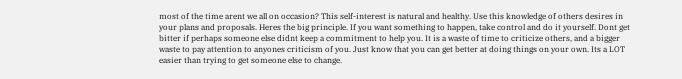most of the time arent we all on occasion? This self-interest is natural and healthy. Use this knowledge of others desires in your plans and proposals. Heres the big principle. If you want something to happen, take control and do it yourself. Dont get bitter if perhaps someone else didnt keep a commitment to help you. It is a waste of time to criticize others, and a bigger waste to pay attention to anyones criticism of you. Just know that you can get better at doing things on your own. Its a LOT easier than trying to get someone else to change.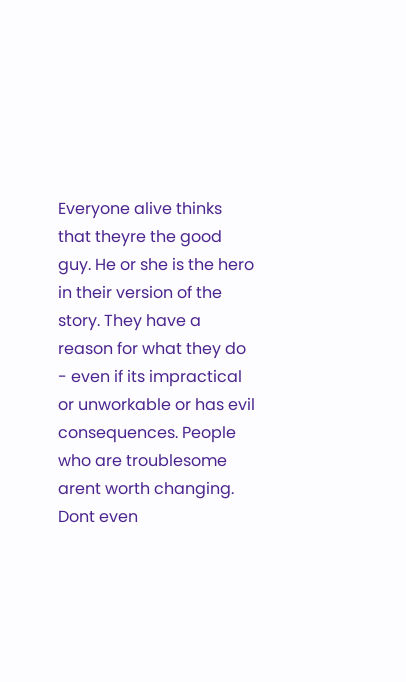Everyone alive thinks that theyre the good guy. He or she is the hero in their version of the story. They have a reason for what they do - even if its impractical or unworkable or has evil consequences. People who are troublesome arent worth changing. Dont even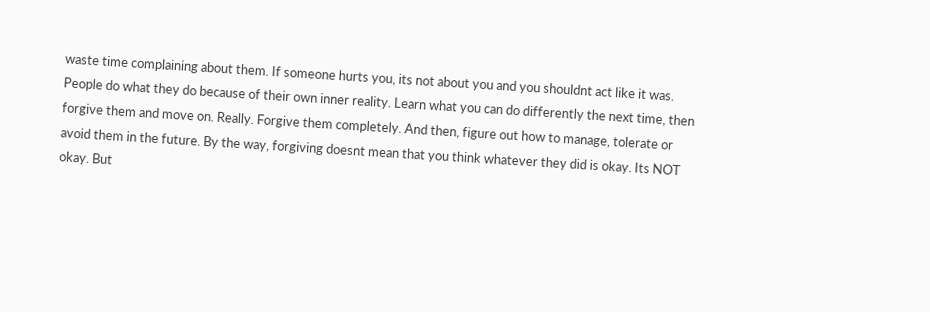waste time complaining about them. If someone hurts you, its not about you and you shouldnt act like it was. People do what they do because of their own inner reality. Learn what you can do differently the next time, then forgive them and move on. Really. Forgive them completely. And then, figure out how to manage, tolerate or avoid them in the future. By the way, forgiving doesnt mean that you think whatever they did is okay. Its NOT okay. But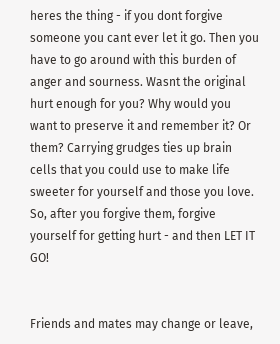heres the thing - if you dont forgive someone you cant ever let it go. Then you have to go around with this burden of anger and sourness. Wasnt the original hurt enough for you? Why would you want to preserve it and remember it? Or them? Carrying grudges ties up brain cells that you could use to make life sweeter for yourself and those you love. So, after you forgive them, forgive yourself for getting hurt - and then LET IT GO!


Friends and mates may change or leave,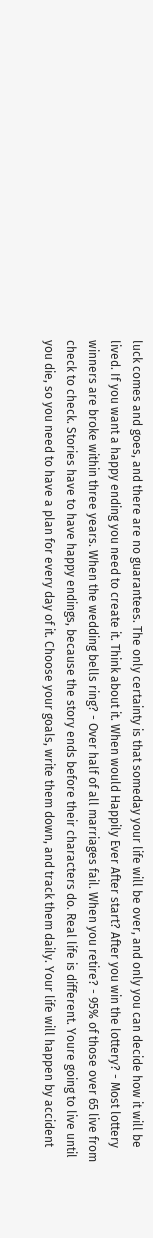luck comes and goes, and there are no guarantees. The only certainty is that someday your life will be over, and only you can decide how it will be lived. If you want a happy ending you need to create it. Think about it. When would Happily Ever After start? After you win the lottery? - Most lottery winners are broke within three years. When the wedding bells ring? - Over half of all marriages fail. When you retire? - 95% of those over 65 live from check to check. Stories have to have happy endings, because the story ends before their characters do. Real life is different. Youre going to live until you die, so you need to have a plan for every day of it. Choose your goals, write them down, and track them daily. Your life will happen by accident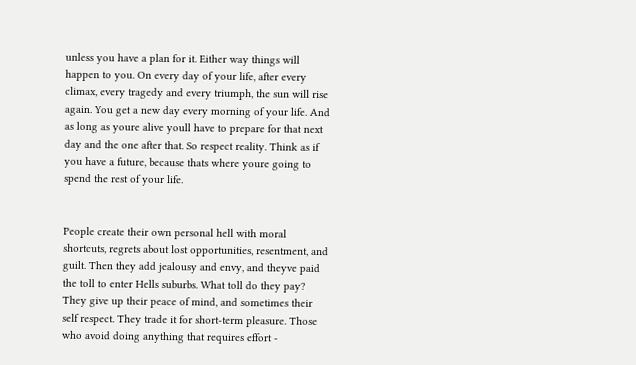unless you have a plan for it. Either way things will happen to you. On every day of your life, after every climax, every tragedy and every triumph, the sun will rise again. You get a new day every morning of your life. And as long as youre alive youll have to prepare for that next day and the one after that. So respect reality. Think as if you have a future, because thats where youre going to spend the rest of your life.


People create their own personal hell with moral shortcuts, regrets about lost opportunities, resentment, and guilt. Then they add jealousy and envy, and theyve paid the toll to enter Hells suburbs. What toll do they pay? They give up their peace of mind, and sometimes their self respect. They trade it for short-term pleasure. Those who avoid doing anything that requires effort -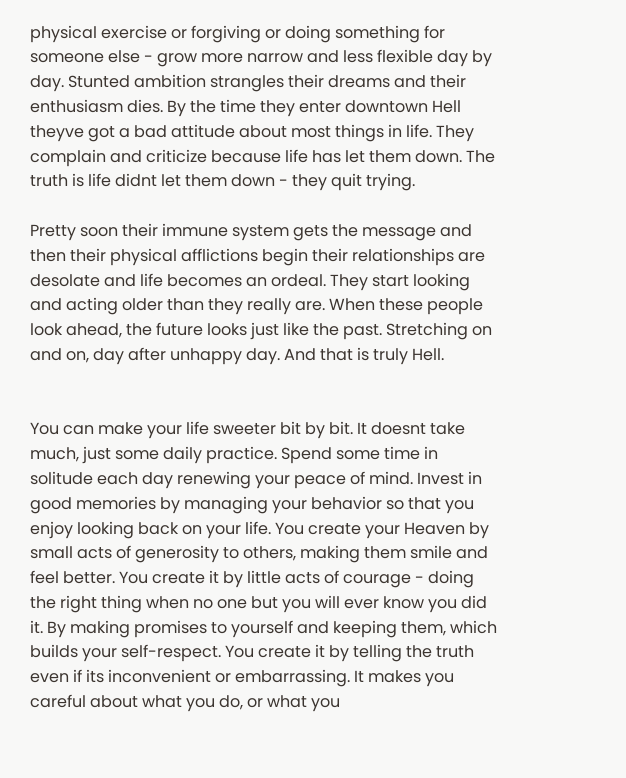physical exercise or forgiving or doing something for someone else - grow more narrow and less flexible day by day. Stunted ambition strangles their dreams and their enthusiasm dies. By the time they enter downtown Hell theyve got a bad attitude about most things in life. They complain and criticize because life has let them down. The truth is life didnt let them down - they quit trying.

Pretty soon their immune system gets the message and then their physical afflictions begin their relationships are desolate and life becomes an ordeal. They start looking and acting older than they really are. When these people look ahead, the future looks just like the past. Stretching on and on, day after unhappy day. And that is truly Hell.


You can make your life sweeter bit by bit. It doesnt take much, just some daily practice. Spend some time in solitude each day renewing your peace of mind. Invest in good memories by managing your behavior so that you enjoy looking back on your life. You create your Heaven by small acts of generosity to others, making them smile and feel better. You create it by little acts of courage - doing the right thing when no one but you will ever know you did it. By making promises to yourself and keeping them, which builds your self-respect. You create it by telling the truth even if its inconvenient or embarrassing. It makes you careful about what you do, or what you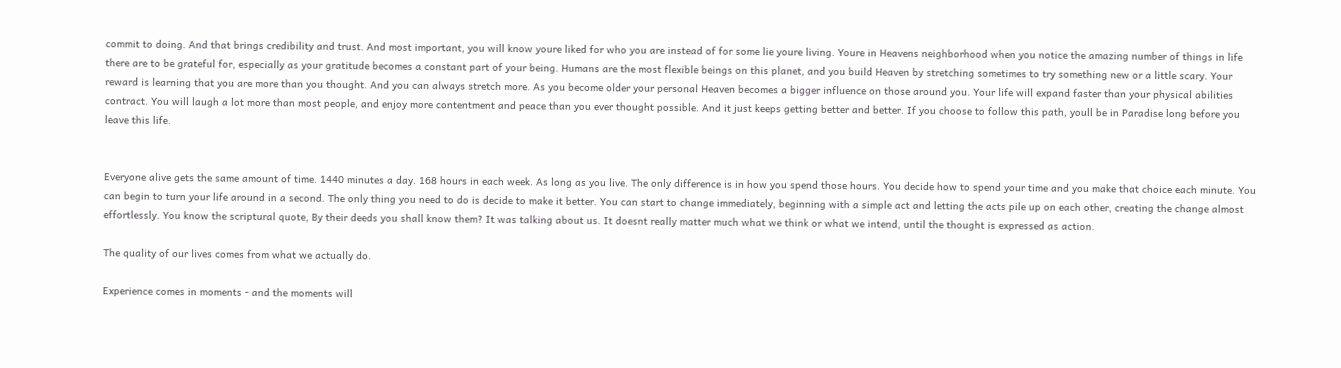commit to doing. And that brings credibility and trust. And most important, you will know youre liked for who you are instead of for some lie youre living. Youre in Heavens neighborhood when you notice the amazing number of things in life there are to be grateful for, especially as your gratitude becomes a constant part of your being. Humans are the most flexible beings on this planet, and you build Heaven by stretching sometimes to try something new or a little scary. Your reward is learning that you are more than you thought. And you can always stretch more. As you become older your personal Heaven becomes a bigger influence on those around you. Your life will expand faster than your physical abilities contract. You will laugh a lot more than most people, and enjoy more contentment and peace than you ever thought possible. And it just keeps getting better and better. If you choose to follow this path, youll be in Paradise long before you leave this life.


Everyone alive gets the same amount of time. 1440 minutes a day. 168 hours in each week. As long as you live. The only difference is in how you spend those hours. You decide how to spend your time and you make that choice each minute. You can begin to turn your life around in a second. The only thing you need to do is decide to make it better. You can start to change immediately, beginning with a simple act and letting the acts pile up on each other, creating the change almost effortlessly. You know the scriptural quote, By their deeds you shall know them? It was talking about us. It doesnt really matter much what we think or what we intend, until the thought is expressed as action.

The quality of our lives comes from what we actually do.

Experience comes in moments - and the moments will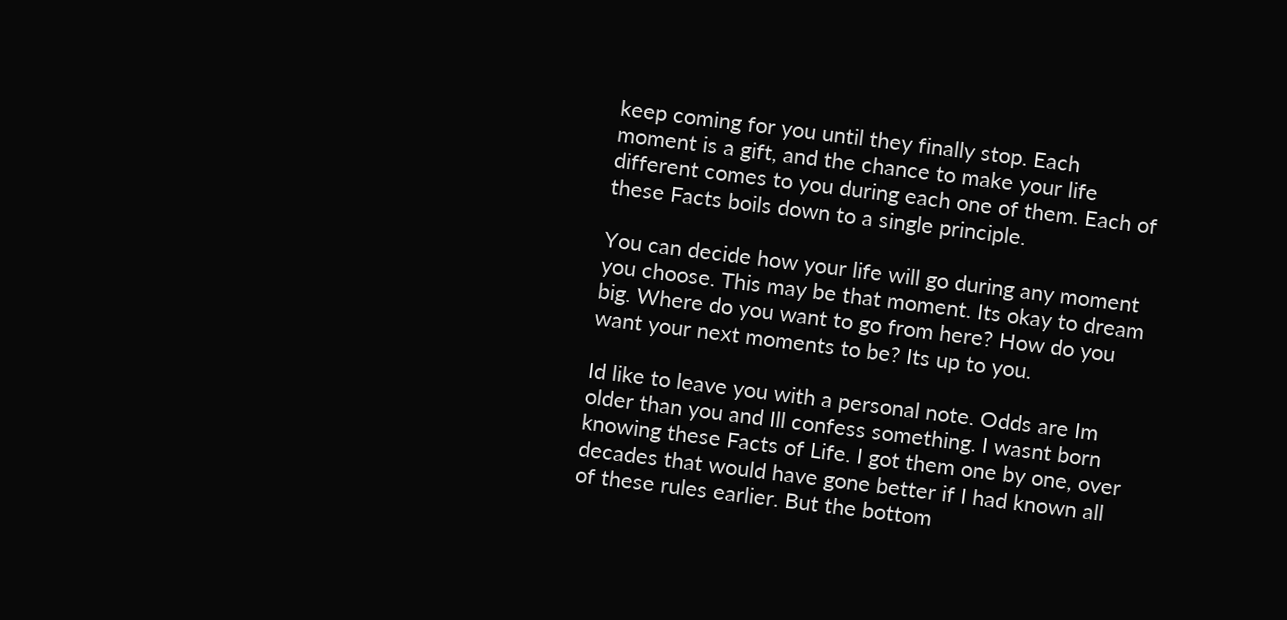keep coming for you until they finally stop. Each moment is a gift, and the chance to make your life different comes to you during each one of them. Each of these Facts boils down to a single principle.

You can decide how your life will go during any moment you choose. This may be that moment. Its okay to dream big. Where do you want to go from here? How do you want your next moments to be? Its up to you.

Id like to leave you with a personal note. Odds are Im older than you and Ill confess something. I wasnt born knowing these Facts of Life. I got them one by one, over decades that would have gone better if I had known all of these rules earlier. But the bottom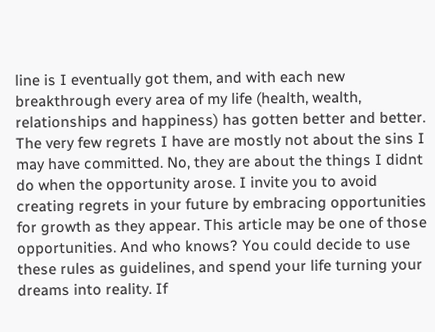line is I eventually got them, and with each new breakthrough every area of my life (health, wealth, relationships and happiness) has gotten better and better. The very few regrets I have are mostly not about the sins I may have committed. No, they are about the things I didnt do when the opportunity arose. I invite you to avoid creating regrets in your future by embracing opportunities for growth as they appear. This article may be one of those opportunities. And who knows? You could decide to use these rules as guidelines, and spend your life turning your dreams into reality. If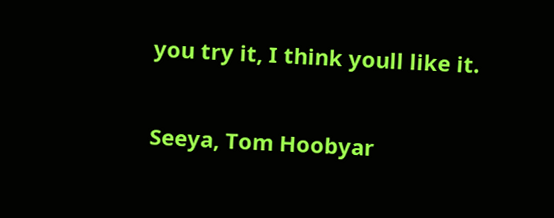you try it, I think youll like it.

Seeya, Tom Hoobyar